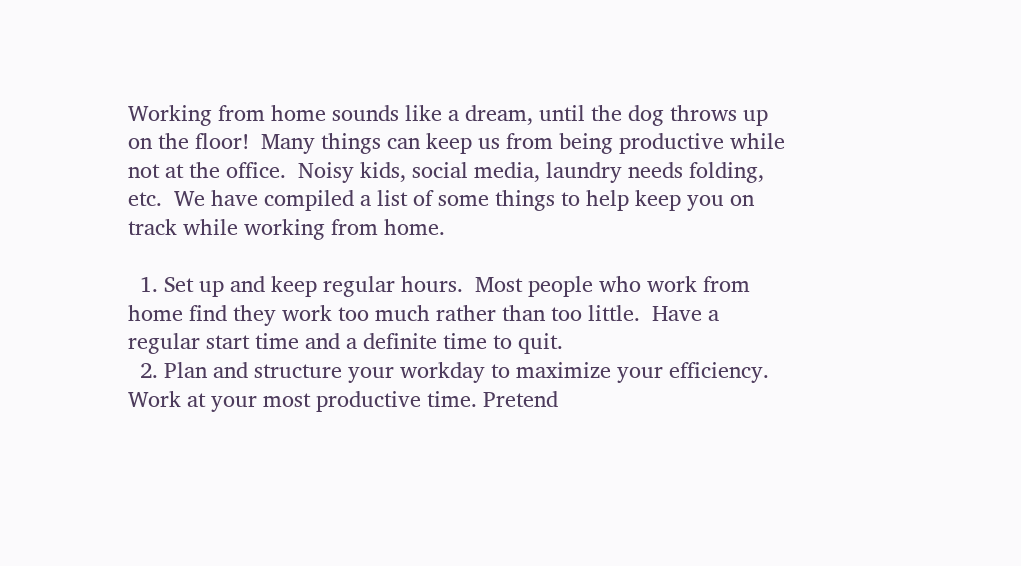Working from home sounds like a dream, until the dog throws up on the floor!  Many things can keep us from being productive while not at the office.  Noisy kids, social media, laundry needs folding, etc.  We have compiled a list of some things to help keep you on track while working from home.

  1. Set up and keep regular hours.  Most people who work from home find they work too much rather than too little.  Have a regular start time and a definite time to quit.
  2. Plan and structure your workday to maximize your efficiency.  Work at your most productive time. Pretend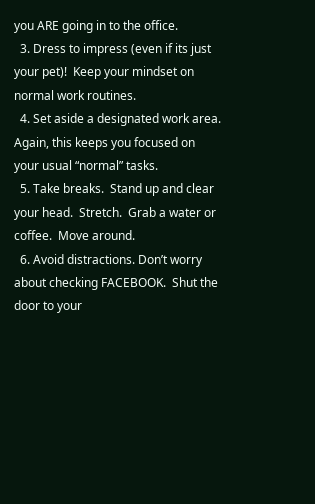you ARE going in to the office.
  3. Dress to impress (even if its just your pet)!  Keep your mindset on normal work routines.
  4. Set aside a designated work area.  Again, this keeps you focused on your usual “normal” tasks.
  5. Take breaks.  Stand up and clear your head.  Stretch.  Grab a water or coffee.  Move around.
  6. Avoid distractions. Don’t worry about checking FACEBOOK.  Shut the door to your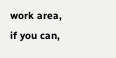work area, if you can,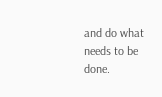and do what needs to be done.